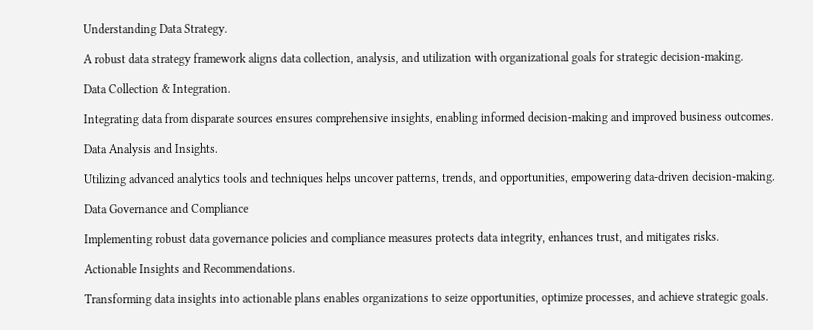Understanding Data Strategy.

A robust data strategy framework aligns data collection, analysis, and utilization with organizational goals for strategic decision-making.

Data Collection & Integration.

Integrating data from disparate sources ensures comprehensive insights, enabling informed decision-making and improved business outcomes.

Data Analysis and Insights.

Utilizing advanced analytics tools and techniques helps uncover patterns, trends, and opportunities, empowering data-driven decision-making.

Data Governance and Compliance

Implementing robust data governance policies and compliance measures protects data integrity, enhances trust, and mitigates risks.

Actionable Insights and Recommendations.

Transforming data insights into actionable plans enables organizations to seize opportunities, optimize processes, and achieve strategic goals.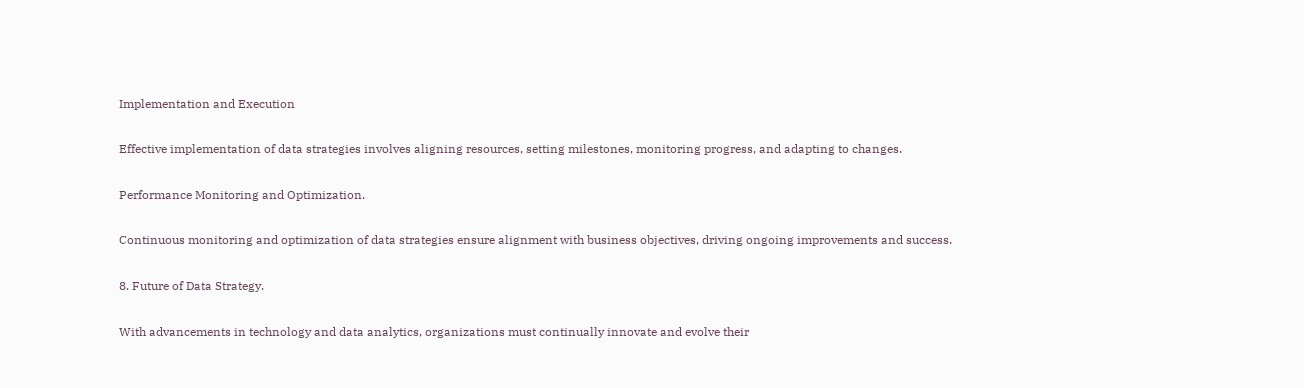Implementation and Execution

Effective implementation of data strategies involves aligning resources, setting milestones, monitoring progress, and adapting to changes.

Performance Monitoring and Optimization.

Continuous monitoring and optimization of data strategies ensure alignment with business objectives, driving ongoing improvements and success.

8. Future of Data Strategy.

With advancements in technology and data analytics, organizations must continually innovate and evolve their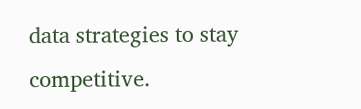data strategies to stay competitive.